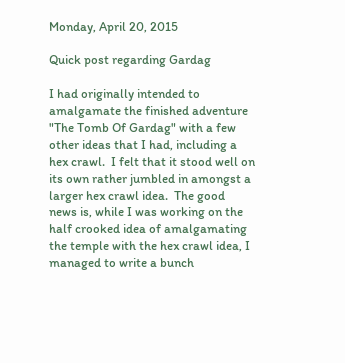Monday, April 20, 2015

Quick post regarding Gardag

I had originally intended to amalgamate the finished adventure "The Tomb Of Gardag" with a few other ideas that I had, including a hex crawl.  I felt that it stood well on its own rather jumbled in amongst a larger hex crawl idea.  The good news is, while I was working on the half crooked idea of amalgamating the temple with the hex crawl idea, I managed to write a bunch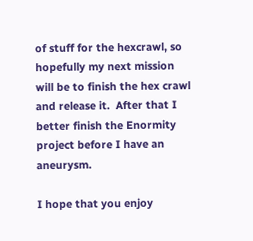of stuff for the hexcrawl, so hopefully my next mission will be to finish the hex crawl and release it.  After that I better finish the Enormity project before I have an aneurysm.

I hope that you enjoy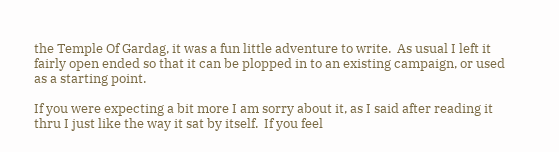the Temple Of Gardag, it was a fun little adventure to write.  As usual I left it fairly open ended so that it can be plopped in to an existing campaign, or used as a starting point.

If you were expecting a bit more I am sorry about it, as I said after reading it thru I just like the way it sat by itself.  If you feel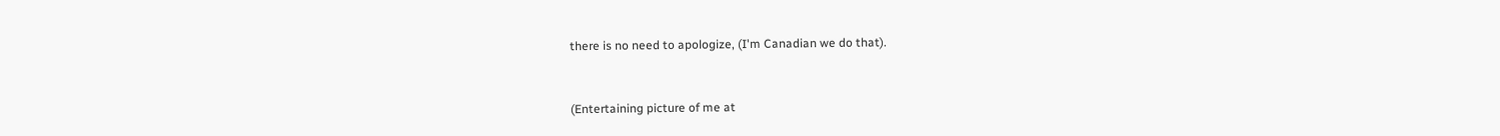there is no need to apologize, (I'm Canadian we do that).


(Entertaining picture of me at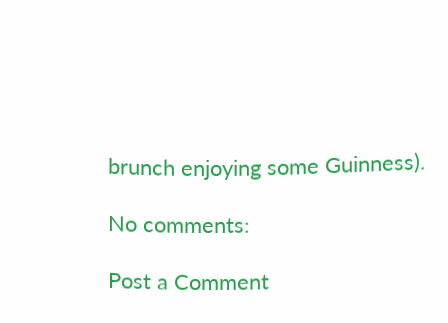brunch enjoying some Guinness).

No comments:

Post a Comment